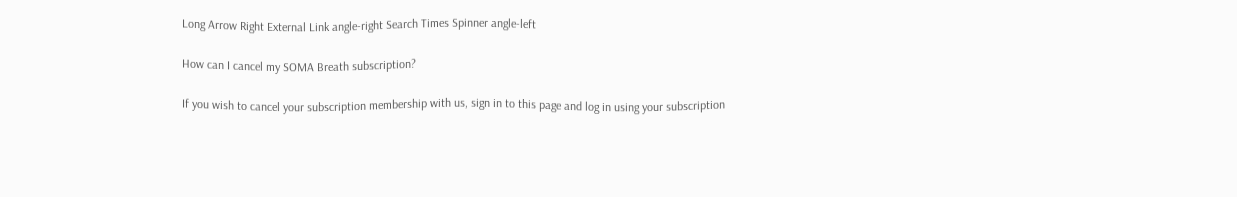Long Arrow Right External Link angle-right Search Times Spinner angle-left

How can I cancel my SOMA Breath subscription?

If you wish to cancel your subscription membership with us, sign in to this page and log in using your subscription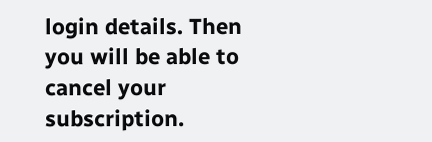login details. Then you will be able to cancel your subscription.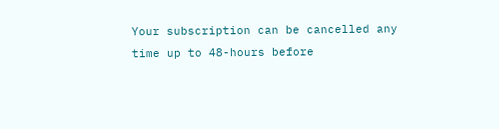Your subscription can be cancelled any time up to 48-hours before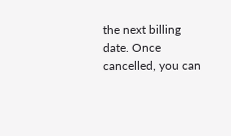the next billing date. Once cancelled, you can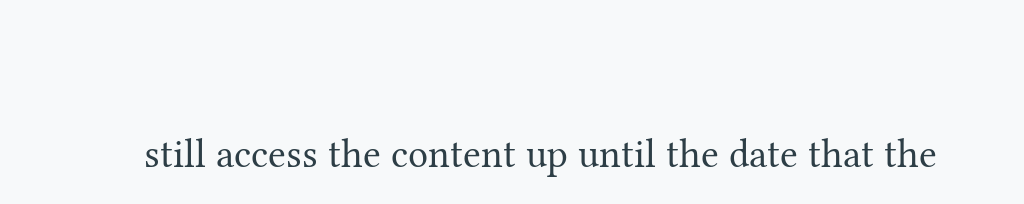still access the content up until the date that the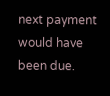next payment would have been due.